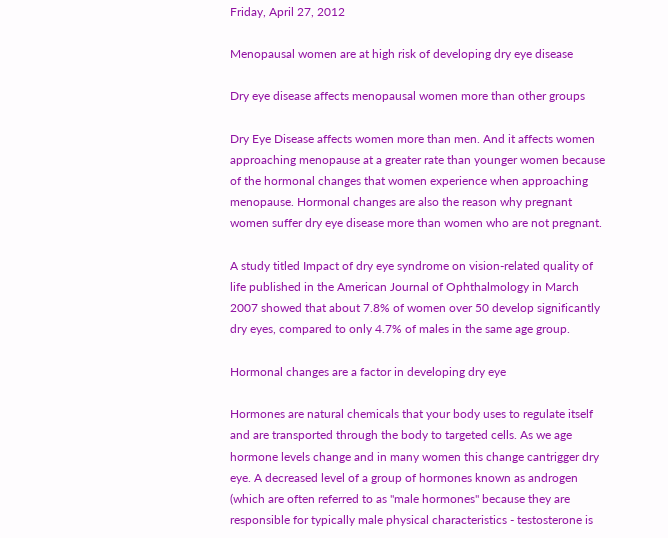Friday, April 27, 2012

Menopausal women are at high risk of developing dry eye disease

Dry eye disease affects menopausal women more than other groups

Dry Eye Disease affects women more than men. And it affects women approaching menopause at a greater rate than younger women because of the hormonal changes that women experience when approaching menopause. Hormonal changes are also the reason why pregnant women suffer dry eye disease more than women who are not pregnant.

A study titled Impact of dry eye syndrome on vision-related quality of life published in the American Journal of Ophthalmology in March 2007 showed that about 7.8% of women over 50 develop significantly dry eyes, compared to only 4.7% of males in the same age group.

Hormonal changes are a factor in developing dry eye

Hormones are natural chemicals that your body uses to regulate itself and are transported through the body to targeted cells. As we age hormone levels change and in many women this change cantrigger dry eye. A decreased level of a group of hormones known as androgen (which are often referred to as "male hormones" because they are responsible for typically male physical characteristics - testosterone is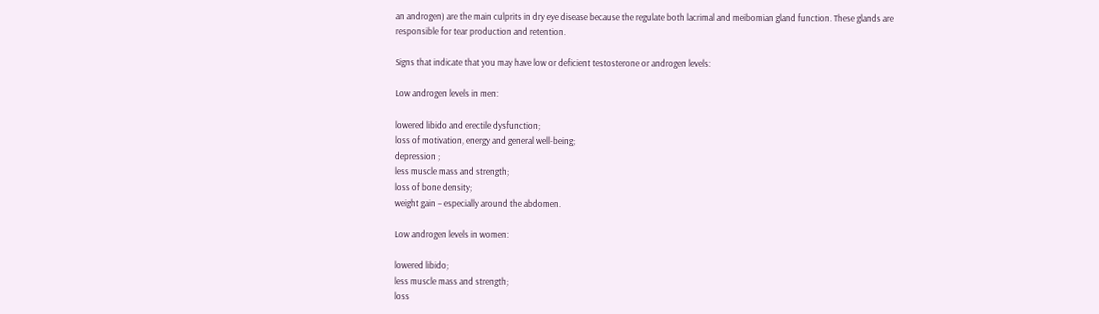an androgen) are the main culprits in dry eye disease because the regulate both lacrimal and meibomian gland function. These glands are responsible for tear production and retention.

Signs that indicate that you may have low or deficient testosterone or androgen levels:

Low androgen levels in men:

lowered libido and erectile dysfunction;
loss of motivation, energy and general well-being;
depression ;
less muscle mass and strength;
loss of bone density;
weight gain – especially around the abdomen.

Low androgen levels in women:

lowered libido;
less muscle mass and strength;
loss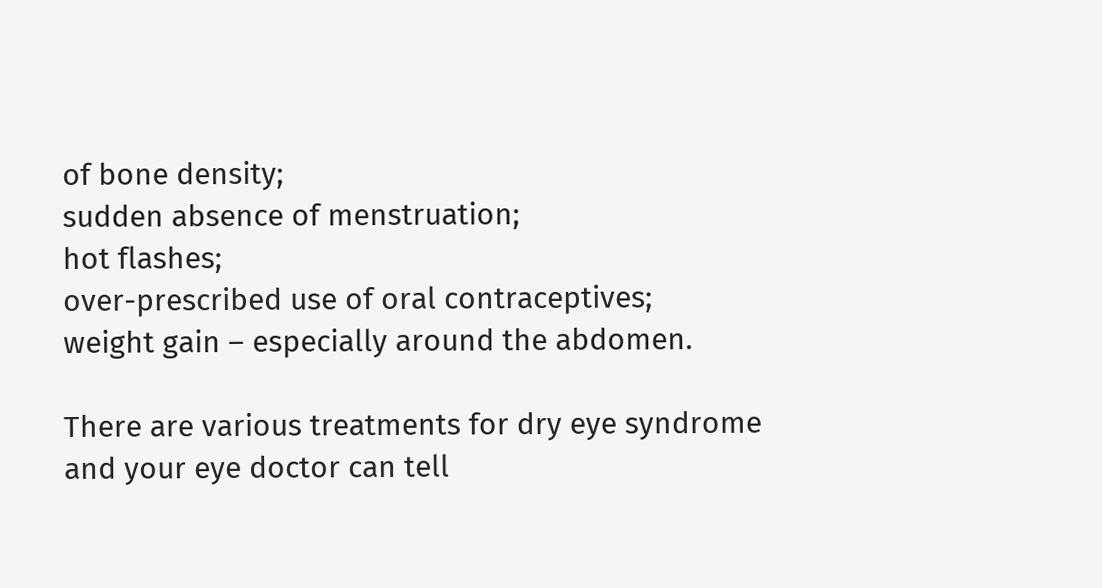of bone density;
sudden absence of menstruation;
hot flashes;
over-prescribed use of oral contraceptives;
weight gain – especially around the abdomen.

There are various treatments for dry eye syndrome and your eye doctor can tell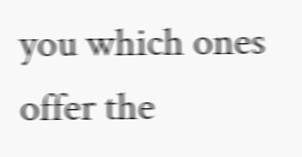you which ones offer the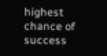highest chance of success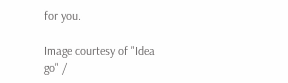for you.

Image courtesy of "Idea go" /